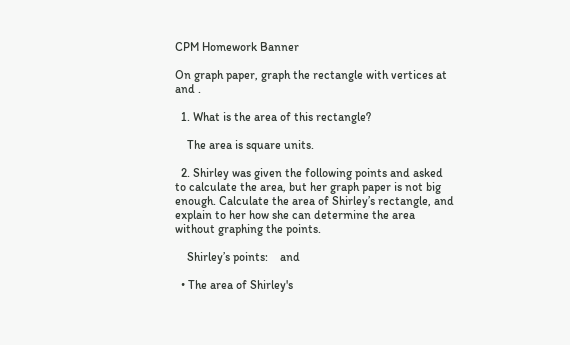CPM Homework Banner

On graph paper, graph the rectangle with vertices at and .

  1. What is the area of this rectangle?

    The area is square units.

  2. Shirley was given the following points and asked to calculate the area, but her graph paper is not big enough. Calculate the area of Shirley’s rectangle, and explain to her how she can determine the area without graphing the points.

    Shirley’s points:    and

  • The area of Shirley's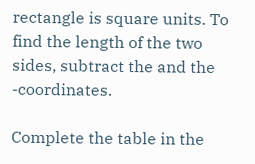rectangle is square units. To find the length of the two sides, subtract the and the -coordinates.

Complete the table in the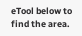eTool below to find the area.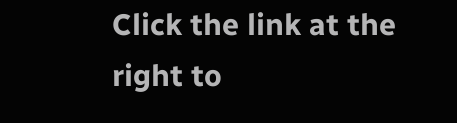Click the link at the right to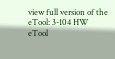view full version of the eTool: 3-104 HW eTool